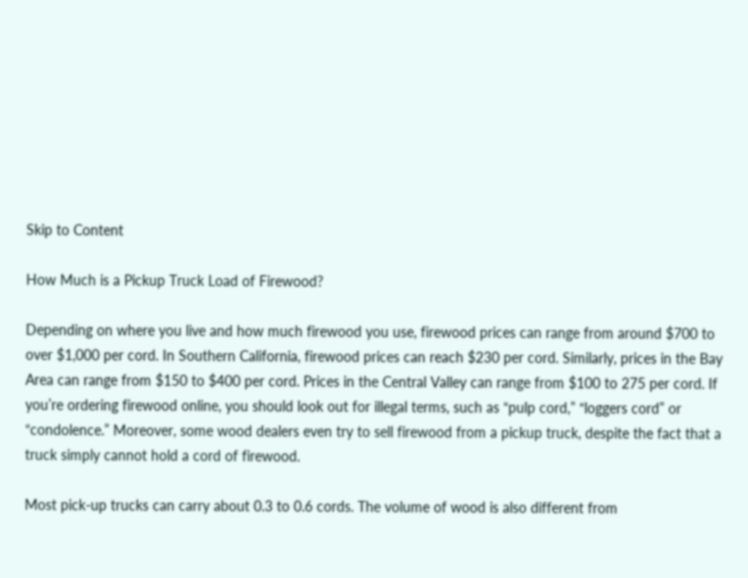Skip to Content

How Much is a Pickup Truck Load of Firewood?

Depending on where you live and how much firewood you use, firewood prices can range from around $700 to over $1,000 per cord. In Southern California, firewood prices can reach $230 per cord. Similarly, prices in the Bay Area can range from $150 to $400 per cord. Prices in the Central Valley can range from $100 to 275 per cord. If you’re ordering firewood online, you should look out for illegal terms, such as “pulp cord,” “loggers cord” or “condolence.” Moreover, some wood dealers even try to sell firewood from a pickup truck, despite the fact that a truck simply cannot hold a cord of firewood.

Most pick-up trucks can carry about 0.3 to 0.6 cords. The volume of wood is also different from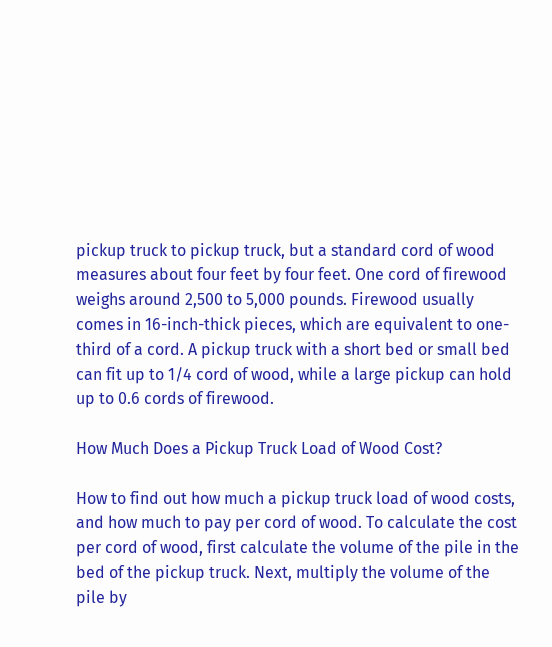pickup truck to pickup truck, but a standard cord of wood measures about four feet by four feet. One cord of firewood weighs around 2,500 to 5,000 pounds. Firewood usually comes in 16-inch-thick pieces, which are equivalent to one-third of a cord. A pickup truck with a short bed or small bed can fit up to 1/4 cord of wood, while a large pickup can hold up to 0.6 cords of firewood.

How Much Does a Pickup Truck Load of Wood Cost?

How to find out how much a pickup truck load of wood costs, and how much to pay per cord of wood. To calculate the cost per cord of wood, first calculate the volume of the pile in the bed of the pickup truck. Next, multiply the volume of the pile by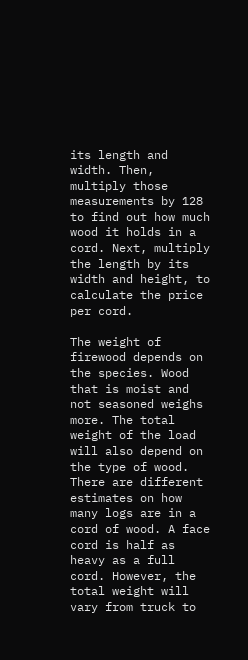its length and width. Then, multiply those measurements by 128 to find out how much wood it holds in a cord. Next, multiply the length by its width and height, to calculate the price per cord.

The weight of firewood depends on the species. Wood that is moist and not seasoned weighs more. The total weight of the load will also depend on the type of wood. There are different estimates on how many logs are in a cord of wood. A face cord is half as heavy as a full cord. However, the total weight will vary from truck to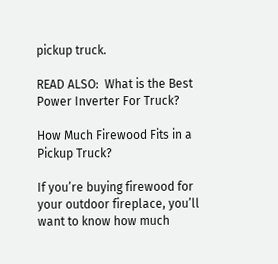pickup truck.

READ ALSO:  What is the Best Power Inverter For Truck?

How Much Firewood Fits in a Pickup Truck?

If you’re buying firewood for your outdoor fireplace, you’ll want to know how much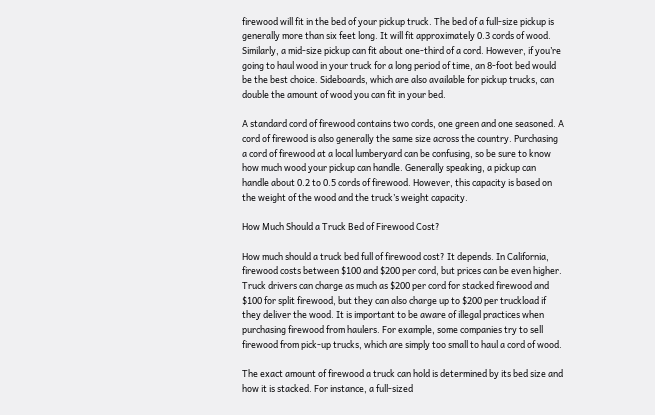firewood will fit in the bed of your pickup truck. The bed of a full-size pickup is generally more than six feet long. It will fit approximately 0.3 cords of wood. Similarly, a mid-size pickup can fit about one-third of a cord. However, if you’re going to haul wood in your truck for a long period of time, an 8-foot bed would be the best choice. Sideboards, which are also available for pickup trucks, can double the amount of wood you can fit in your bed.

A standard cord of firewood contains two cords, one green and one seasoned. A cord of firewood is also generally the same size across the country. Purchasing a cord of firewood at a local lumberyard can be confusing, so be sure to know how much wood your pickup can handle. Generally speaking, a pickup can handle about 0.2 to 0.5 cords of firewood. However, this capacity is based on the weight of the wood and the truck’s weight capacity.

How Much Should a Truck Bed of Firewood Cost?

How much should a truck bed full of firewood cost? It depends. In California, firewood costs between $100 and $200 per cord, but prices can be even higher. Truck drivers can charge as much as $200 per cord for stacked firewood and $100 for split firewood, but they can also charge up to $200 per truckload if they deliver the wood. It is important to be aware of illegal practices when purchasing firewood from haulers. For example, some companies try to sell firewood from pick-up trucks, which are simply too small to haul a cord of wood.

The exact amount of firewood a truck can hold is determined by its bed size and how it is stacked. For instance, a full-sized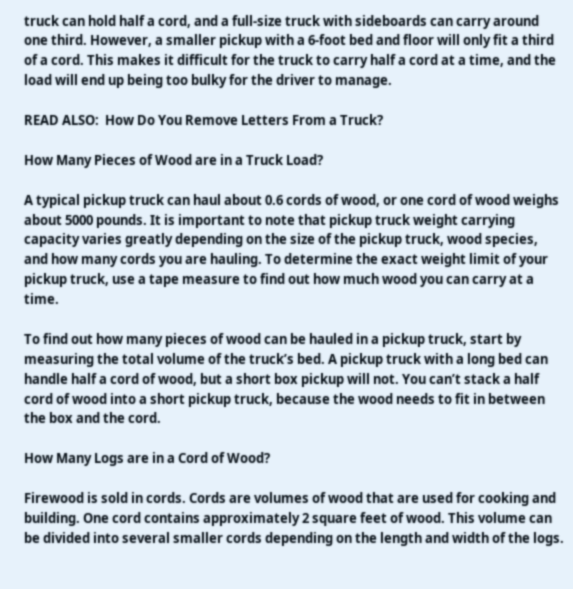truck can hold half a cord, and a full-size truck with sideboards can carry around one third. However, a smaller pickup with a 6-foot bed and floor will only fit a third of a cord. This makes it difficult for the truck to carry half a cord at a time, and the load will end up being too bulky for the driver to manage.

READ ALSO:  How Do You Remove Letters From a Truck?

How Many Pieces of Wood are in a Truck Load?

A typical pickup truck can haul about 0.6 cords of wood, or one cord of wood weighs about 5000 pounds. It is important to note that pickup truck weight carrying capacity varies greatly depending on the size of the pickup truck, wood species, and how many cords you are hauling. To determine the exact weight limit of your pickup truck, use a tape measure to find out how much wood you can carry at a time.

To find out how many pieces of wood can be hauled in a pickup truck, start by measuring the total volume of the truck’s bed. A pickup truck with a long bed can handle half a cord of wood, but a short box pickup will not. You can’t stack a half cord of wood into a short pickup truck, because the wood needs to fit in between the box and the cord.

How Many Logs are in a Cord of Wood?

Firewood is sold in cords. Cords are volumes of wood that are used for cooking and building. One cord contains approximately 2 square feet of wood. This volume can be divided into several smaller cords depending on the length and width of the logs.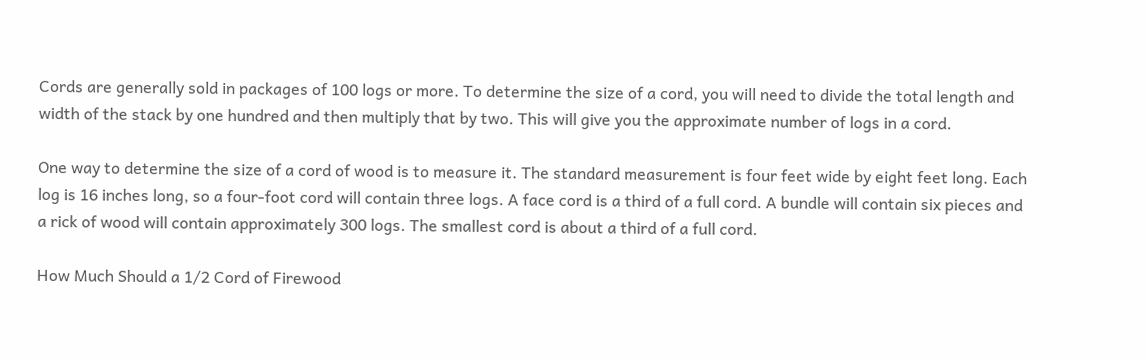Cords are generally sold in packages of 100 logs or more. To determine the size of a cord, you will need to divide the total length and width of the stack by one hundred and then multiply that by two. This will give you the approximate number of logs in a cord.

One way to determine the size of a cord of wood is to measure it. The standard measurement is four feet wide by eight feet long. Each log is 16 inches long, so a four-foot cord will contain three logs. A face cord is a third of a full cord. A bundle will contain six pieces and a rick of wood will contain approximately 300 logs. The smallest cord is about a third of a full cord.

How Much Should a 1/2 Cord of Firewood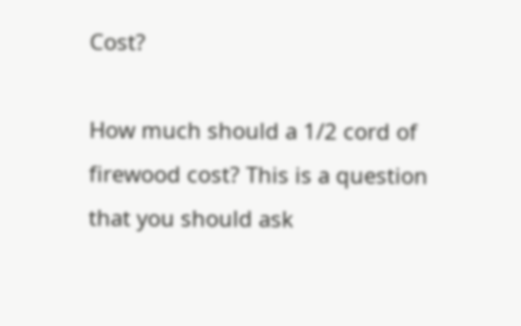Cost?

How much should a 1/2 cord of firewood cost? This is a question that you should ask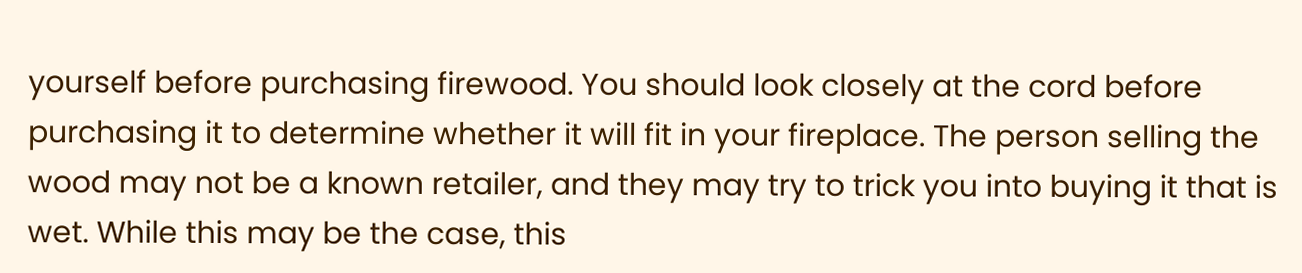yourself before purchasing firewood. You should look closely at the cord before purchasing it to determine whether it will fit in your fireplace. The person selling the wood may not be a known retailer, and they may try to trick you into buying it that is wet. While this may be the case, this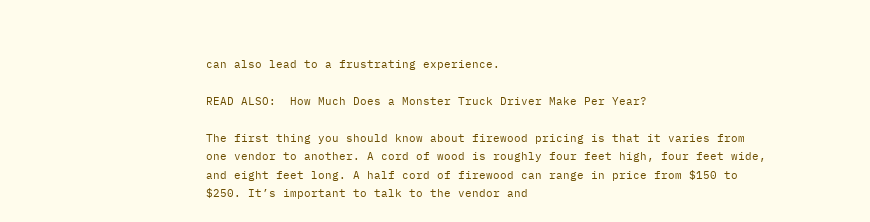can also lead to a frustrating experience.

READ ALSO:  How Much Does a Monster Truck Driver Make Per Year?

The first thing you should know about firewood pricing is that it varies from one vendor to another. A cord of wood is roughly four feet high, four feet wide, and eight feet long. A half cord of firewood can range in price from $150 to $250. It’s important to talk to the vendor and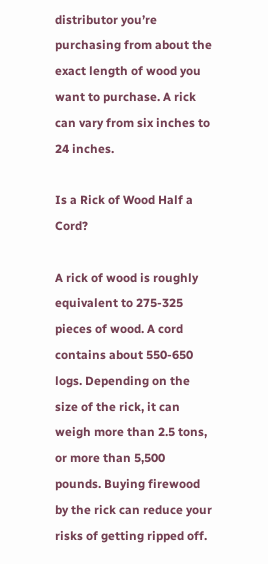distributor you’re purchasing from about the exact length of wood you want to purchase. A rick can vary from six inches to 24 inches.

Is a Rick of Wood Half a Cord?

A rick of wood is roughly equivalent to 275-325 pieces of wood. A cord contains about 550-650 logs. Depending on the size of the rick, it can weigh more than 2.5 tons, or more than 5,500 pounds. Buying firewood by the rick can reduce your risks of getting ripped off.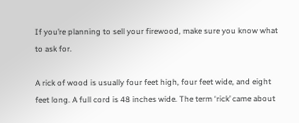If you’re planning to sell your firewood, make sure you know what to ask for.

A rick of wood is usually four feet high, four feet wide, and eight feet long. A full cord is 48 inches wide. The term ‘rick’ came about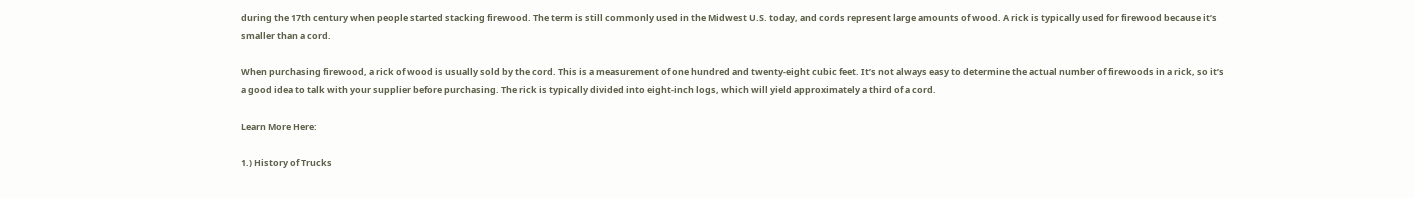during the 17th century when people started stacking firewood. The term is still commonly used in the Midwest U.S. today, and cords represent large amounts of wood. A rick is typically used for firewood because it’s smaller than a cord.

When purchasing firewood, a rick of wood is usually sold by the cord. This is a measurement of one hundred and twenty-eight cubic feet. It’s not always easy to determine the actual number of firewoods in a rick, so it’s a good idea to talk with your supplier before purchasing. The rick is typically divided into eight-inch logs, which will yield approximately a third of a cord.

Learn More Here:

1.) History of Trucks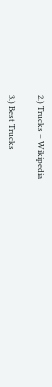2.) Trucks – Wikipedia

3.) Best Trucks